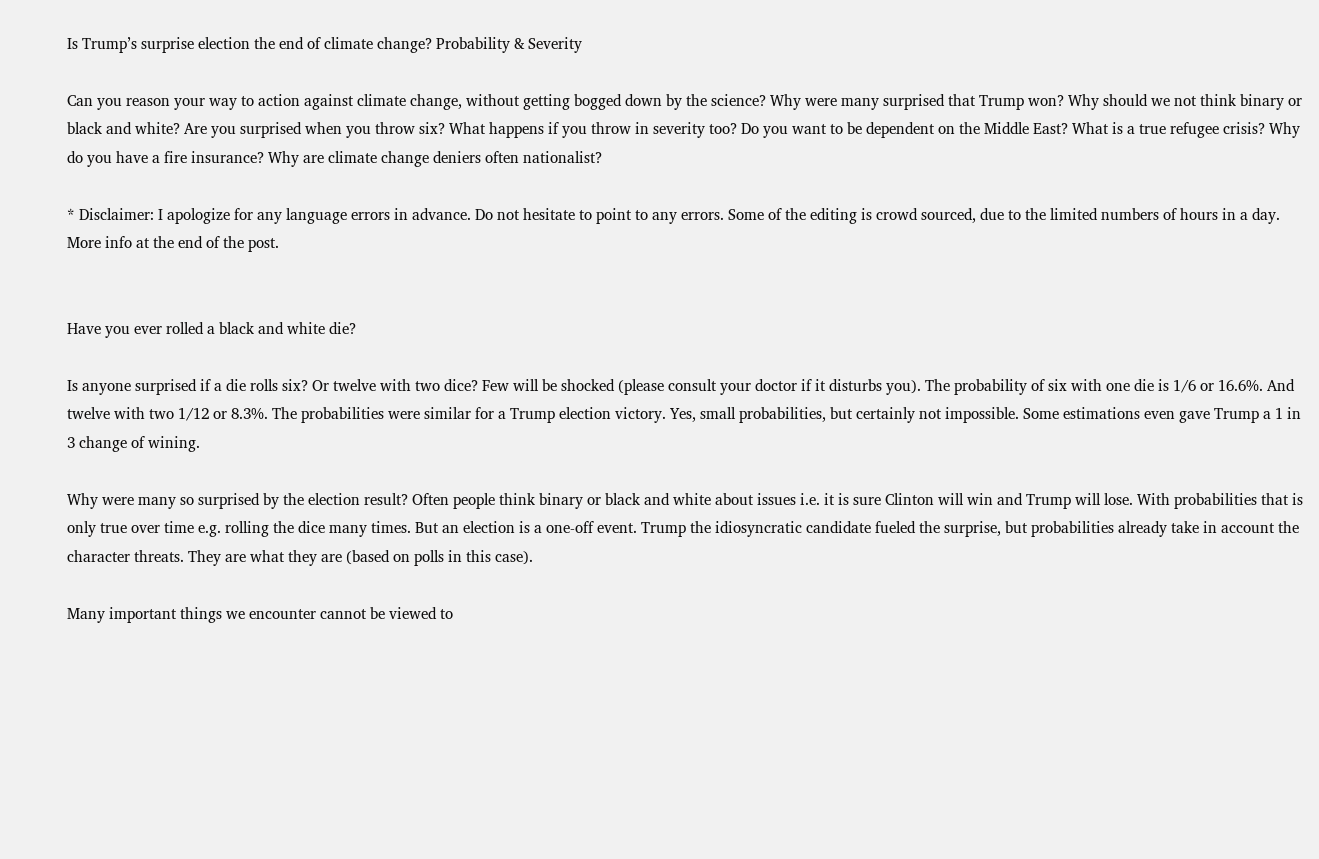Is Trump’s surprise election the end of climate change? Probability & Severity

Can you reason your way to action against climate change, without getting bogged down by the science? Why were many surprised that Trump won? Why should we not think binary or black and white? Are you surprised when you throw six? What happens if you throw in severity too? Do you want to be dependent on the Middle East? What is a true refugee crisis? Why do you have a fire insurance? Why are climate change deniers often nationalist?

* Disclaimer: I apologize for any language errors in advance. Do not hesitate to point to any errors. Some of the editing is crowd sourced, due to the limited numbers of hours in a day. More info at the end of the post.


Have you ever rolled a black and white die?

Is anyone surprised if a die rolls six? Or twelve with two dice? Few will be shocked (please consult your doctor if it disturbs you). The probability of six with one die is 1/6 or 16.6%. And twelve with two 1/12 or 8.3%. The probabilities were similar for a Trump election victory. Yes, small probabilities, but certainly not impossible. Some estimations even gave Trump a 1 in 3 change of wining.

Why were many so surprised by the election result? Often people think binary or black and white about issues i.e. it is sure Clinton will win and Trump will lose. With probabilities that is only true over time e.g. rolling the dice many times. But an election is a one-off event. Trump the idiosyncratic candidate fueled the surprise, but probabilities already take in account the character threats. They are what they are (based on polls in this case).

Many important things we encounter cannot be viewed to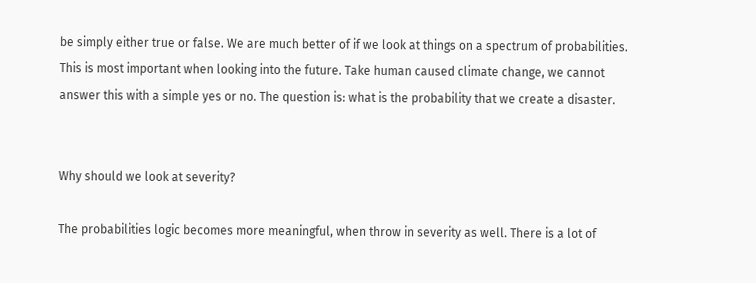be simply either true or false. We are much better of if we look at things on a spectrum of probabilities. This is most important when looking into the future. Take human caused climate change, we cannot answer this with a simple yes or no. The question is: what is the probability that we create a disaster.


Why should we look at severity?

The probabilities logic becomes more meaningful, when throw in severity as well. There is a lot of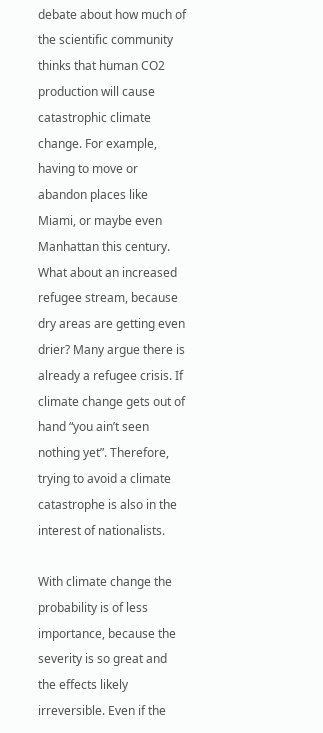debate about how much of the scientific community thinks that human CO2 production will cause catastrophic climate change. For example, having to move or abandon places like Miami, or maybe even Manhattan this century. What about an increased refugee stream, because dry areas are getting even drier? Many argue there is already a refugee crisis. If climate change gets out of hand “you ain’t seen nothing yet”. Therefore, trying to avoid a climate catastrophe is also in the interest of nationalists.

With climate change the probability is of less importance, because the severity is so great and the effects likely irreversible. Even if the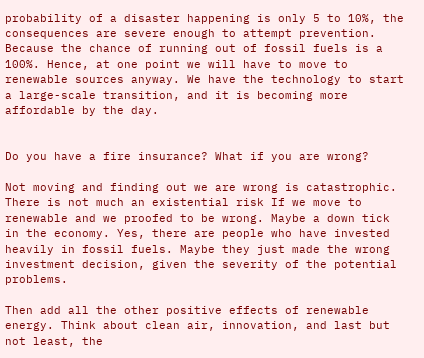probability of a disaster happening is only 5 to 10%, the consequences are severe enough to attempt prevention. Because the chance of running out of fossil fuels is a 100%. Hence, at one point we will have to move to renewable sources anyway. We have the technology to start a large-scale transition, and it is becoming more affordable by the day.


Do you have a fire insurance? What if you are wrong?

Not moving and finding out we are wrong is catastrophic. There is not much an existential risk If we move to renewable and we proofed to be wrong. Maybe a down tick in the economy. Yes, there are people who have invested heavily in fossil fuels. Maybe they just made the wrong investment decision, given the severity of the potential problems.

Then add all the other positive effects of renewable energy. Think about clean air, innovation, and last but not least, the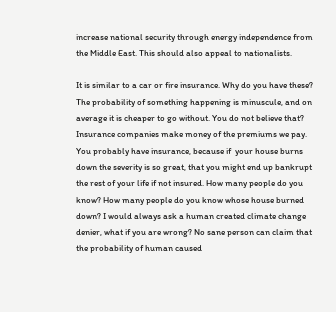increase national security through energy independence from the Middle East. This should also appeal to nationalists.

It is similar to a car or fire insurance. Why do you have these? The probability of something happening is minuscule, and on average it is cheaper to go without. You do not believe that? Insurance companies make money of the premiums we pay. You probably have insurance, because if  your house burns down the severity is so great, that you might end up bankrupt the rest of your life if not insured. How many people do you know? How many people do you know whose house burned down? I would always ask a human created climate change denier, what if you are wrong? No sane person can claim that the probability of human caused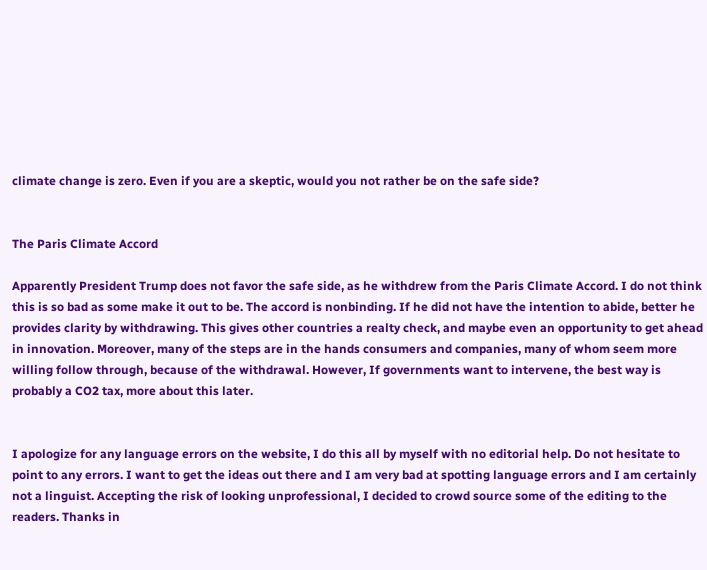climate change is zero. Even if you are a skeptic, would you not rather be on the safe side?


The Paris Climate Accord

Apparently President Trump does not favor the safe side, as he withdrew from the Paris Climate Accord. I do not think this is so bad as some make it out to be. The accord is nonbinding. If he did not have the intention to abide, better he provides clarity by withdrawing. This gives other countries a realty check, and maybe even an opportunity to get ahead in innovation. Moreover, many of the steps are in the hands consumers and companies, many of whom seem more willing follow through, because of the withdrawal. However, If governments want to intervene, the best way is probably a CO2 tax, more about this later.


I apologize for any language errors on the website, I do this all by myself with no editorial help. Do not hesitate to point to any errors. I want to get the ideas out there and I am very bad at spotting language errors and I am certainly not a linguist. Accepting the risk of looking unprofessional, I decided to crowd source some of the editing to the readers. Thanks in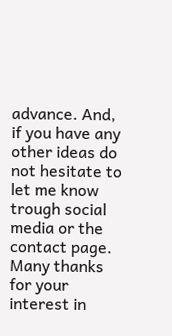advance. And, if you have any other ideas do not hesitate to let me know trough social media or the contact page. Many thanks for your interest in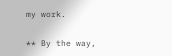my work.

** By the way,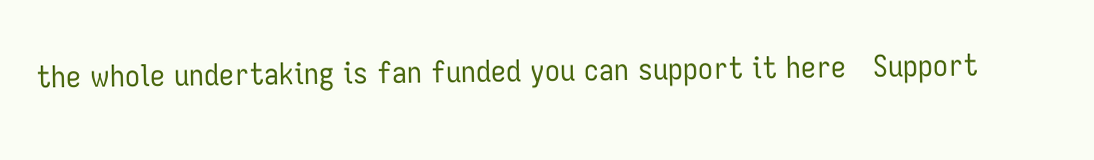the whole undertaking is fan funded you can support it here   Support